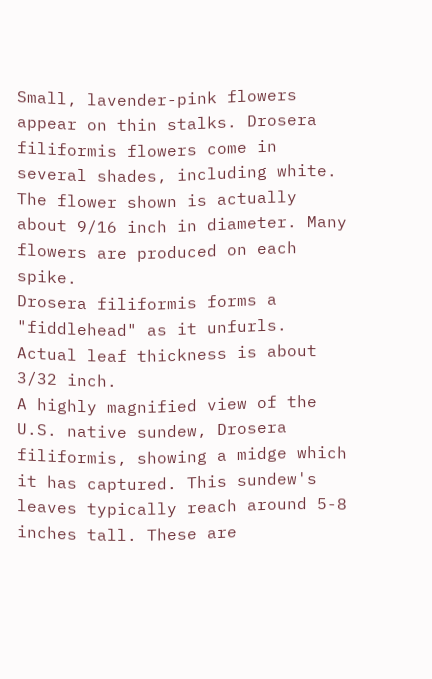Small, lavender-pink flowers appear on thin stalks. Drosera filiformis flowers come in several shades, including white. The flower shown is actually about 9/16 inch in diameter. Many flowers are produced on each spike.
Drosera filiformis forms a "fiddlehead" as it unfurls. Actual leaf thickness is about 3/32 inch.
A highly magnified view of the U.S. native sundew, Drosera filiformis, showing a midge which it has captured. This sundew's leaves typically reach around 5-8 inches tall. These are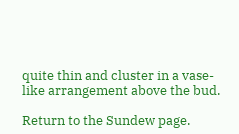quite thin and cluster in a vase-like arrangement above the bud.

Return to the Sundew page.